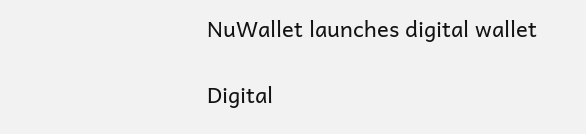NuWallet launches digital wallet

Digital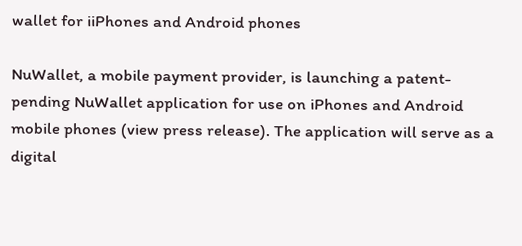wallet for iiPhones and Android phones

NuWallet, a mobile payment provider, is launching a patent-pending NuWallet application for use on iPhones and Android mobile phones (view press release). The application will serve as a digital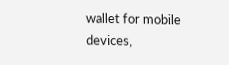wallet for mobile devices,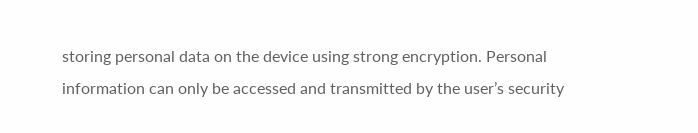storing personal data on the device using strong encryption. Personal information can only be accessed and transmitted by the user’s security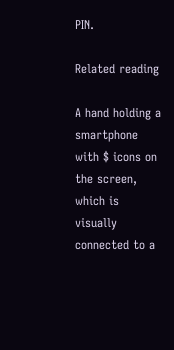PIN.

Related reading

A hand holding a smartphone with $ icons on the screen, which is visually connected to a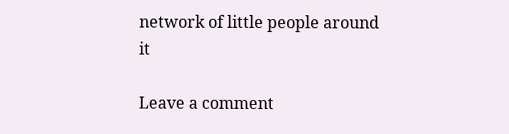network of little people around it

Leave a comment